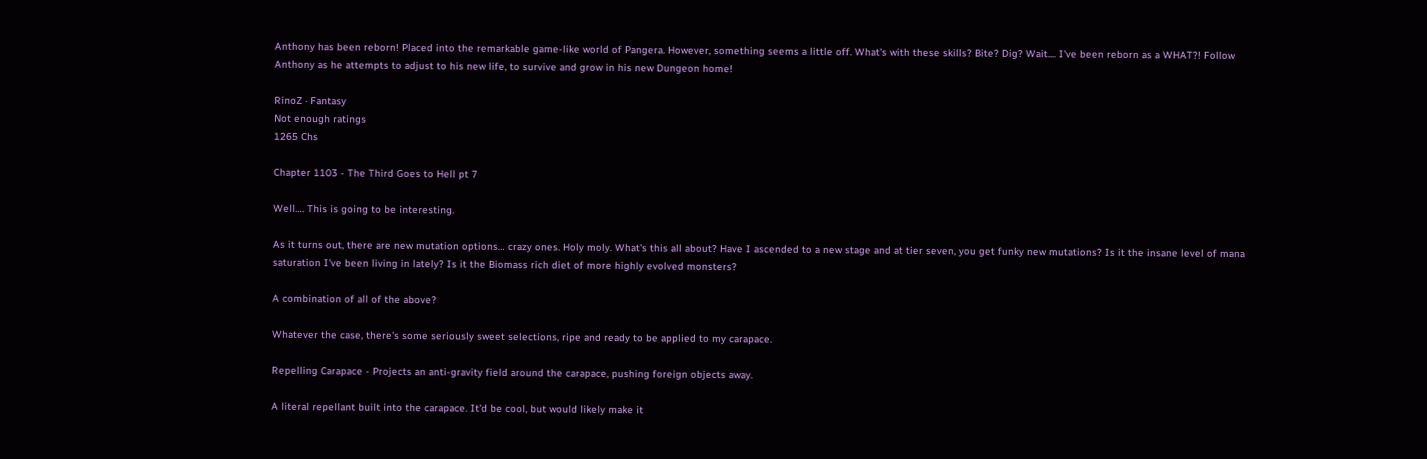Anthony has been reborn! Placed into the remarkable game-like world of Pangera. However, something seems a little off. What's with these skills? Bite? Dig? Wait.... I've been reborn as a WHAT?! Follow Anthony as he attempts to adjust to his new life, to survive and grow in his new Dungeon home!

RinoZ · Fantasy
Not enough ratings
1265 Chs

Chapter 1103 - The Third Goes to Hell pt 7

Well…. This is going to be interesting.

As it turns out, there are new mutation options… crazy ones. Holy moly. What's this all about? Have I ascended to a new stage and at tier seven, you get funky new mutations? Is it the insane level of mana saturation I've been living in lately? Is it the Biomass rich diet of more highly evolved monsters?

A combination of all of the above?

Whatever the case, there's some seriously sweet selections, ripe and ready to be applied to my carapace.

Repelling Carapace - Projects an anti-gravity field around the carapace, pushing foreign objects away.

A literal repellant built into the carapace. It'd be cool, but would likely make it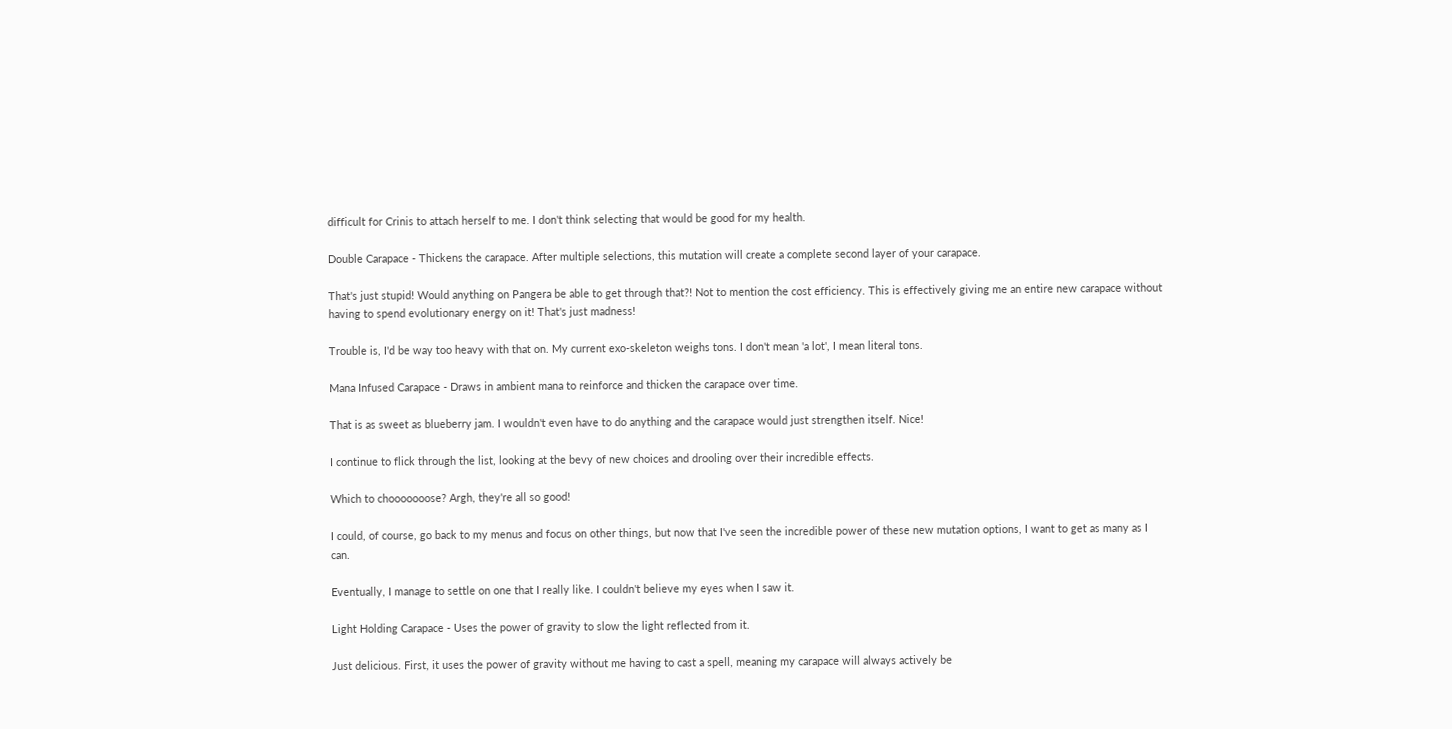difficult for Crinis to attach herself to me. I don't think selecting that would be good for my health.

Double Carapace - Thickens the carapace. After multiple selections, this mutation will create a complete second layer of your carapace.

That's just stupid! Would anything on Pangera be able to get through that?! Not to mention the cost efficiency. This is effectively giving me an entire new carapace without having to spend evolutionary energy on it! That's just madness!

Trouble is, I'd be way too heavy with that on. My current exo-skeleton weighs tons. I don't mean 'a lot', I mean literal tons.

Mana Infused Carapace - Draws in ambient mana to reinforce and thicken the carapace over time.

That is as sweet as blueberry jam. I wouldn't even have to do anything and the carapace would just strengthen itself. Nice!

I continue to flick through the list, looking at the bevy of new choices and drooling over their incredible effects.

Which to chooooooose? Argh, they're all so good!

I could, of course, go back to my menus and focus on other things, but now that I've seen the incredible power of these new mutation options, I want to get as many as I can.

Eventually, I manage to settle on one that I really like. I couldn't believe my eyes when I saw it.

Light Holding Carapace - Uses the power of gravity to slow the light reflected from it.

Just delicious. First, it uses the power of gravity without me having to cast a spell, meaning my carapace will always actively be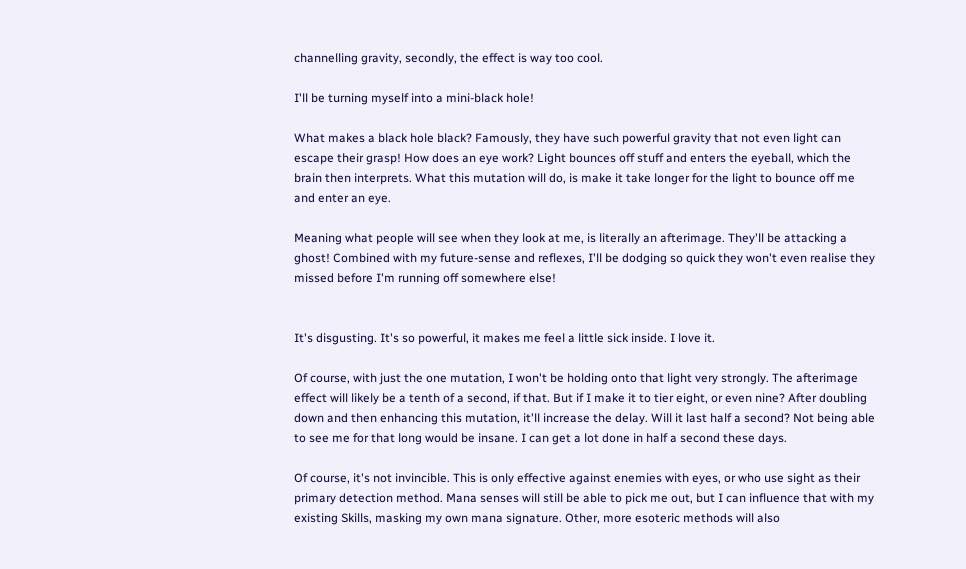channelling gravity, secondly, the effect is way too cool.

I'll be turning myself into a mini-black hole!

What makes a black hole black? Famously, they have such powerful gravity that not even light can escape their grasp! How does an eye work? Light bounces off stuff and enters the eyeball, which the brain then interprets. What this mutation will do, is make it take longer for the light to bounce off me and enter an eye.

Meaning what people will see when they look at me, is literally an afterimage. They'll be attacking a ghost! Combined with my future-sense and reflexes, I'll be dodging so quick they won't even realise they missed before I'm running off somewhere else!


It's disgusting. It's so powerful, it makes me feel a little sick inside. I love it.

Of course, with just the one mutation, I won't be holding onto that light very strongly. The afterimage effect will likely be a tenth of a second, if that. But if I make it to tier eight, or even nine? After doubling down and then enhancing this mutation, it'll increase the delay. Will it last half a second? Not being able to see me for that long would be insane. I can get a lot done in half a second these days.

Of course, it's not invincible. This is only effective against enemies with eyes, or who use sight as their primary detection method. Mana senses will still be able to pick me out, but I can influence that with my existing Skills, masking my own mana signature. Other, more esoteric methods will also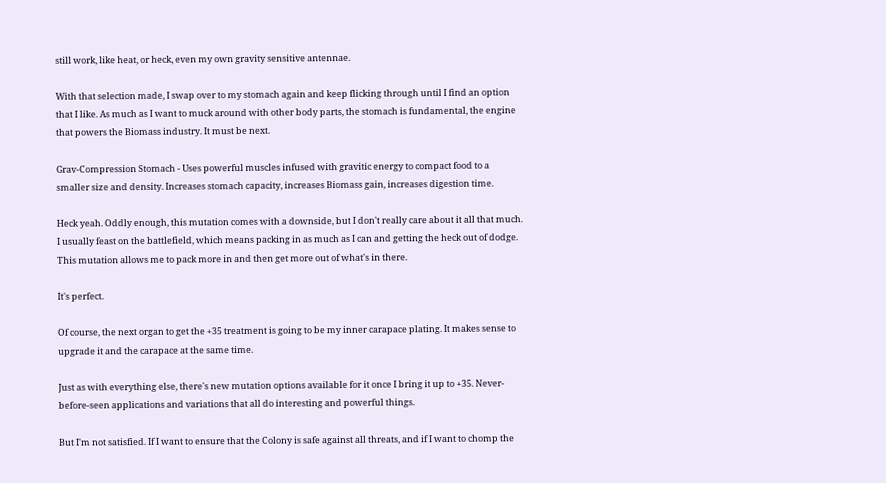still work, like heat, or heck, even my own gravity sensitive antennae.

With that selection made, I swap over to my stomach again and keep flicking through until I find an option that I like. As much as I want to muck around with other body parts, the stomach is fundamental, the engine that powers the Biomass industry. It must be next.

Grav-Compression Stomach - Uses powerful muscles infused with gravitic energy to compact food to a smaller size and density. Increases stomach capacity, increases Biomass gain, increases digestion time.

Heck yeah. Oddly enough, this mutation comes with a downside, but I don't really care about it all that much. I usually feast on the battlefield, which means packing in as much as I can and getting the heck out of dodge. This mutation allows me to pack more in and then get more out of what's in there.

It's perfect.

Of course, the next organ to get the +35 treatment is going to be my inner carapace plating. It makes sense to upgrade it and the carapace at the same time.

Just as with everything else, there's new mutation options available for it once I bring it up to +35. Never-before-seen applications and variations that all do interesting and powerful things.

But I'm not satisfied. If I want to ensure that the Colony is safe against all threats, and if I want to chomp the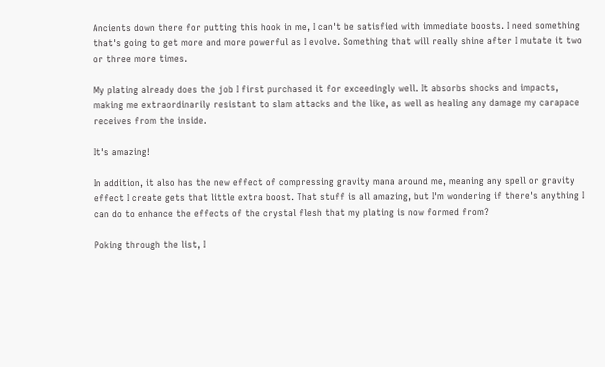Ancients down there for putting this hook in me, I can't be satisfied with immediate boosts. I need something that's going to get more and more powerful as I evolve. Something that will really shine after I mutate it two or three more times.

My plating already does the job I first purchased it for exceedingly well. It absorbs shocks and impacts, making me extraordinarily resistant to slam attacks and the like, as well as healing any damage my carapace receives from the inside.

It's amazing!

In addition, it also has the new effect of compressing gravity mana around me, meaning any spell or gravity effect I create gets that little extra boost. That stuff is all amazing, but I'm wondering if there's anything I can do to enhance the effects of the crystal flesh that my plating is now formed from?

Poking through the list, I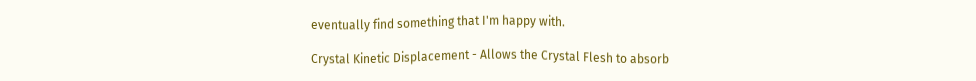eventually find something that I'm happy with.

Crystal Kinetic Displacement - Allows the Crystal Flesh to absorb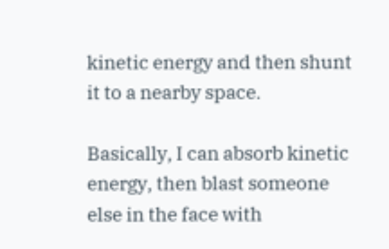kinetic energy and then shunt it to a nearby space.

Basically, I can absorb kinetic energy, then blast someone else in the face with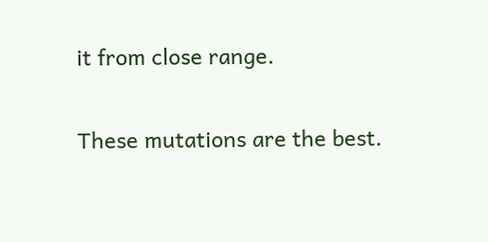it from close range.

These mutations are the best.